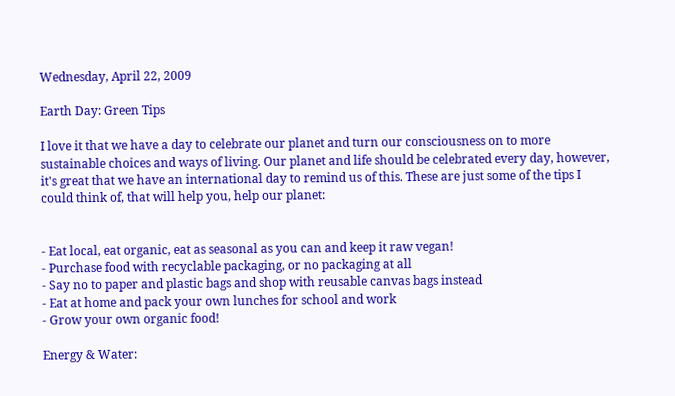Wednesday, April 22, 2009

Earth Day: Green Tips

I love it that we have a day to celebrate our planet and turn our consciousness on to more sustainable choices and ways of living. Our planet and life should be celebrated every day, however, it's great that we have an international day to remind us of this. These are just some of the tips I could think of, that will help you, help our planet:


- Eat local, eat organic, eat as seasonal as you can and keep it raw vegan!
- Purchase food with recyclable packaging, or no packaging at all
- Say no to paper and plastic bags and shop with reusable canvas bags instead
- Eat at home and pack your own lunches for school and work
- Grow your own organic food!

Energy & Water: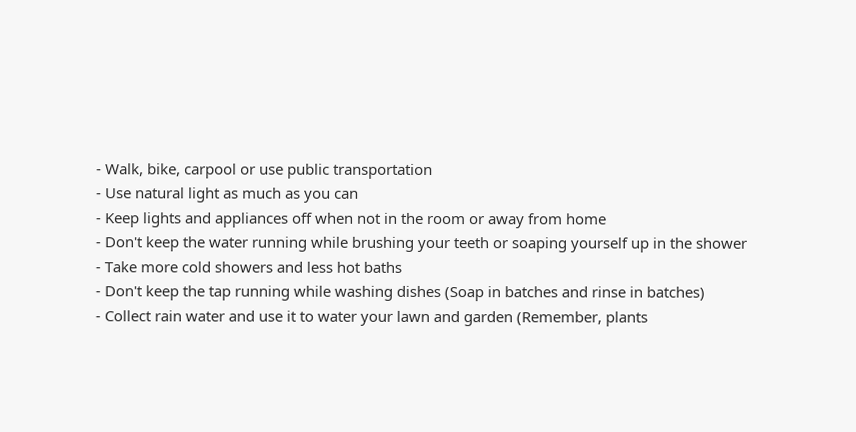- Walk, bike, carpool or use public transportation
- Use natural light as much as you can
- Keep lights and appliances off when not in the room or away from home
- Don't keep the water running while brushing your teeth or soaping yourself up in the shower
- Take more cold showers and less hot baths
- Don't keep the tap running while washing dishes (Soap in batches and rinse in batches)
- Collect rain water and use it to water your lawn and garden (Remember, plants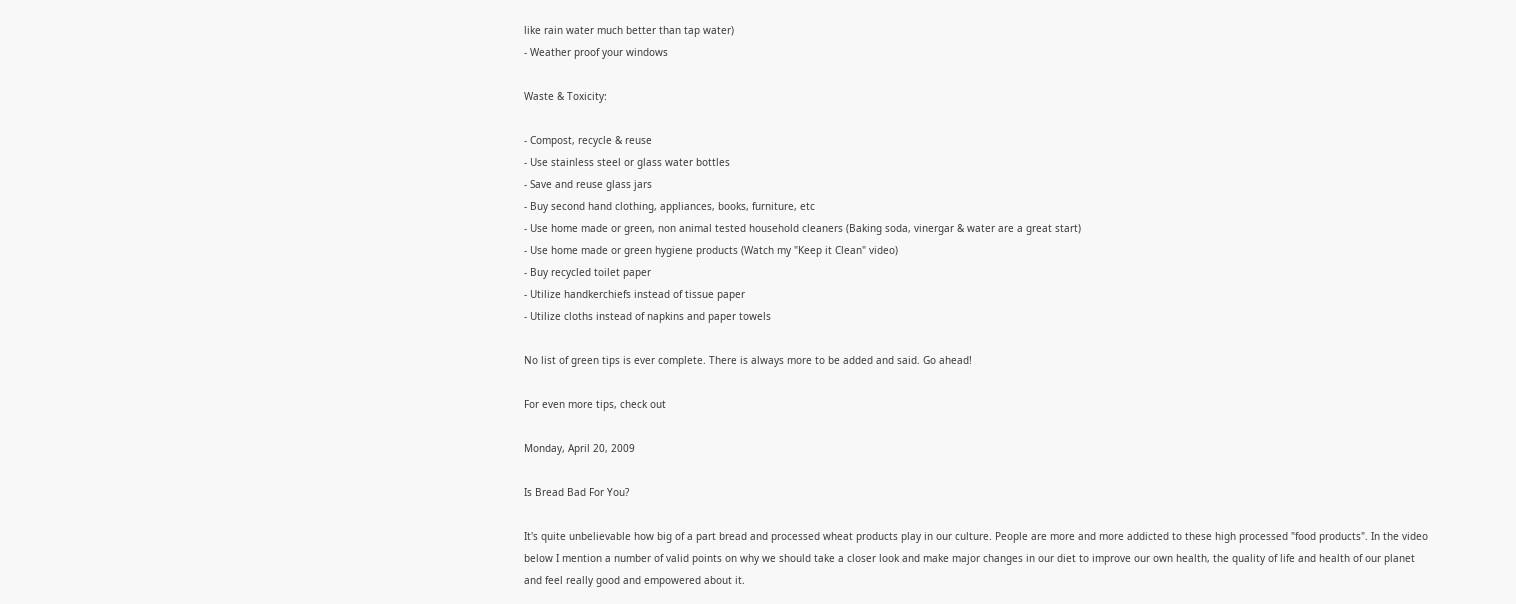like rain water much better than tap water)
- Weather proof your windows

Waste & Toxicity:

- Compost, recycle & reuse
- Use stainless steel or glass water bottles
- Save and reuse glass jars
- Buy second hand clothing, appliances, books, furniture, etc
- Use home made or green, non animal tested household cleaners (Baking soda, vinergar & water are a great start)
- Use home made or green hygiene products (Watch my "Keep it Clean" video)
- Buy recycled toilet paper
- Utilize handkerchiefs instead of tissue paper
- Utilize cloths instead of napkins and paper towels

No list of green tips is ever complete. There is always more to be added and said. Go ahead!

For even more tips, check out

Monday, April 20, 2009

Is Bread Bad For You?

It's quite unbelievable how big of a part bread and processed wheat products play in our culture. People are more and more addicted to these high processed "food products". In the video below I mention a number of valid points on why we should take a closer look and make major changes in our diet to improve our own health, the quality of life and health of our planet and feel really good and empowered about it.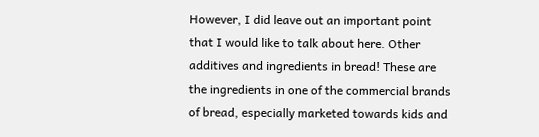However, I did leave out an important point that I would like to talk about here. Other additives and ingredients in bread! These are the ingredients in one of the commercial brands of bread, especially marketed towards kids and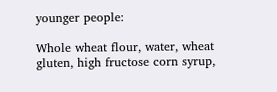younger people:

Whole wheat flour, water, wheat gluten, high fructose corn syrup,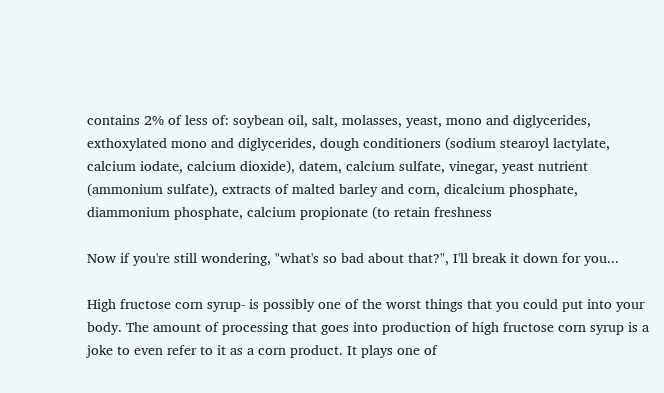contains 2% of less of: soybean oil, salt, molasses, yeast, mono and diglycerides, exthoxylated mono and diglycerides, dough conditioners (sodium stearoyl lactylate, calcium iodate, calcium dioxide), datem, calcium sulfate, vinegar, yeast nutrient (ammonium sulfate), extracts of malted barley and corn, dicalcium phosphate, diammonium phosphate, calcium propionate (to retain freshness

Now if you're still wondering, "what's so bad about that?", I'll break it down for you...

High fructose corn syrup- is possibly one of the worst things that you could put into your body. The amount of processing that goes into production of high fructose corn syrup is a joke to even refer to it as a corn product. It plays one of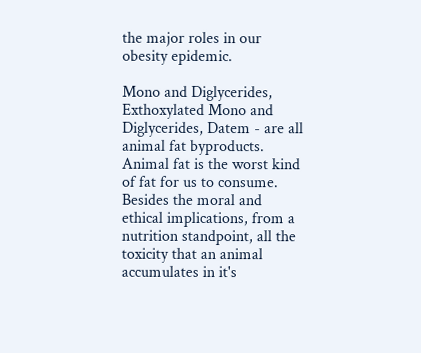the major roles in our obesity epidemic.

Mono and Diglycerides, Exthoxylated Mono and Diglycerides, Datem - are all animal fat byproducts. Animal fat is the worst kind of fat for us to consume. Besides the moral and ethical implications, from a nutrition standpoint, all the toxicity that an animal accumulates in it's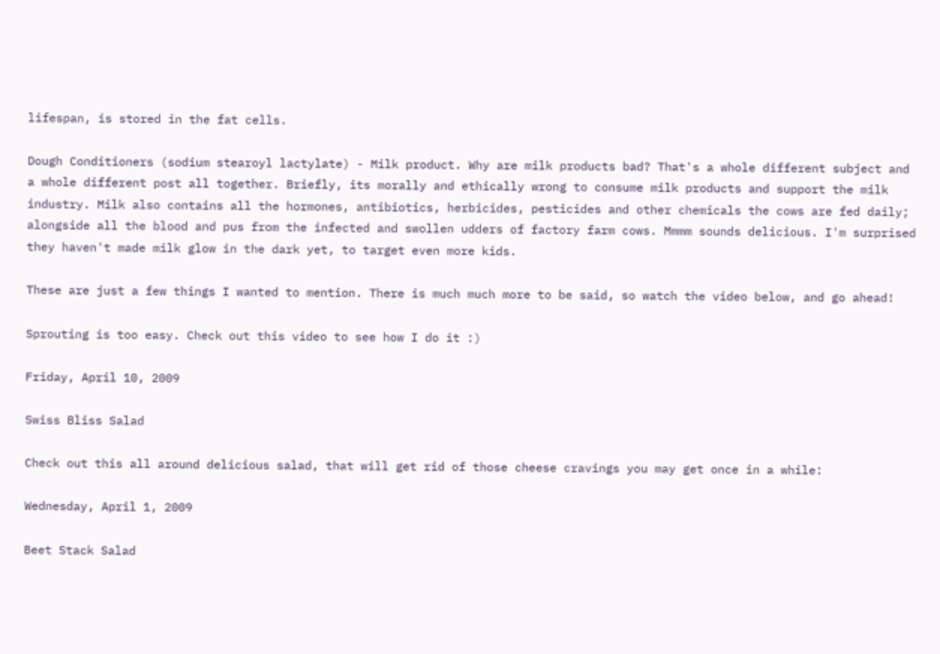lifespan, is stored in the fat cells.

Dough Conditioners (sodium stearoyl lactylate) - Milk product. Why are milk products bad? That's a whole different subject and a whole different post all together. Briefly, its morally and ethically wrong to consume milk products and support the milk industry. Milk also contains all the hormones, antibiotics, herbicides, pesticides and other chemicals the cows are fed daily; alongside all the blood and pus from the infected and swollen udders of factory farm cows. Mmmm sounds delicious. I'm surprised they haven't made milk glow in the dark yet, to target even more kids.

These are just a few things I wanted to mention. There is much much more to be said, so watch the video below, and go ahead!

Sprouting is too easy. Check out this video to see how I do it :)

Friday, April 10, 2009

Swiss Bliss Salad

Check out this all around delicious salad, that will get rid of those cheese cravings you may get once in a while:

Wednesday, April 1, 2009

Beet Stack Salad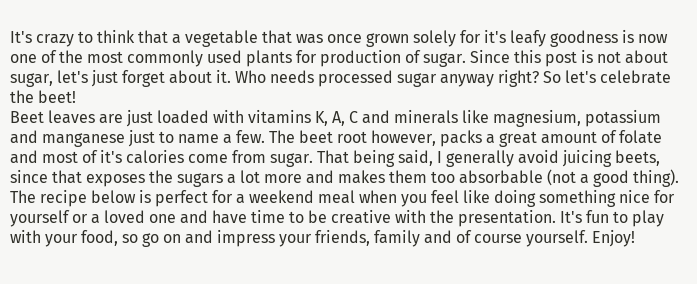It's crazy to think that a vegetable that was once grown solely for it's leafy goodness is now one of the most commonly used plants for production of sugar. Since this post is not about sugar, let's just forget about it. Who needs processed sugar anyway right? So let's celebrate the beet!
Beet leaves are just loaded with vitamins K, A, C and minerals like magnesium, potassium and manganese just to name a few. The beet root however, packs a great amount of folate and most of it's calories come from sugar. That being said, I generally avoid juicing beets, since that exposes the sugars a lot more and makes them too absorbable (not a good thing). The recipe below is perfect for a weekend meal when you feel like doing something nice for yourself or a loved one and have time to be creative with the presentation. It's fun to play with your food, so go on and impress your friends, family and of course yourself. Enjoy!